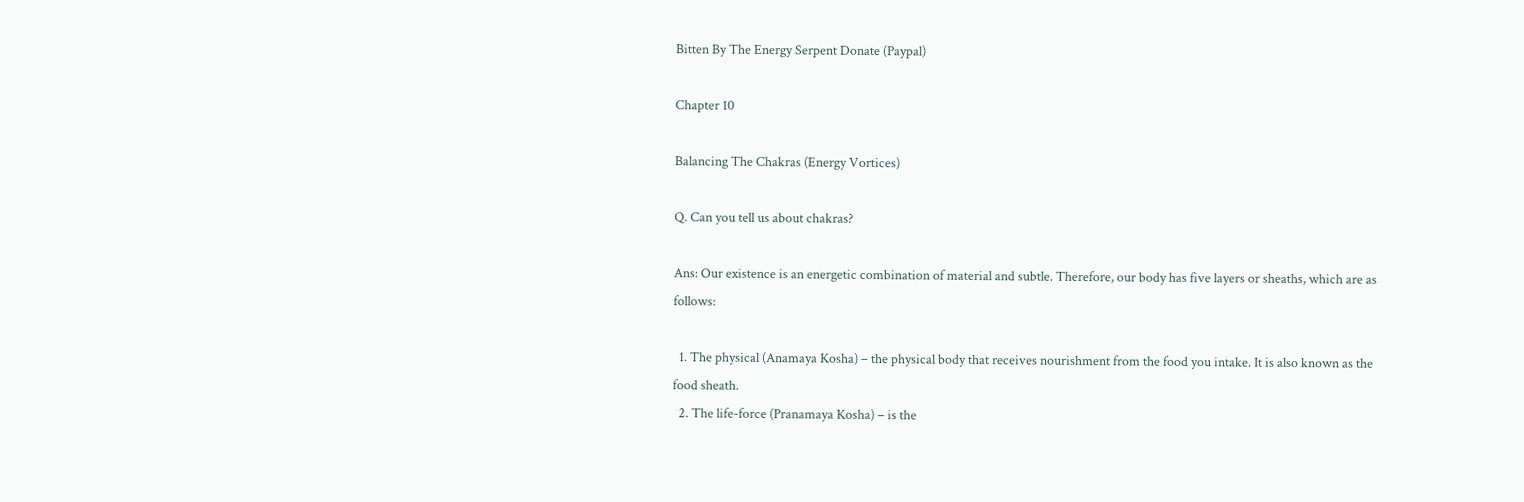Bitten By The Energy Serpent Donate (Paypal)

Chapter 10

Balancing The Chakras (Energy Vortices)

Q. Can you tell us about chakras?

Ans: Our existence is an energetic combination of material and subtle. Therefore, our body has five layers or sheaths, which are as follows:

  1. The physical (Anamaya Kosha) – the physical body that receives nourishment from the food you intake. It is also known as the food sheath.
  2. The life-force (Pranamaya Kosha) – is the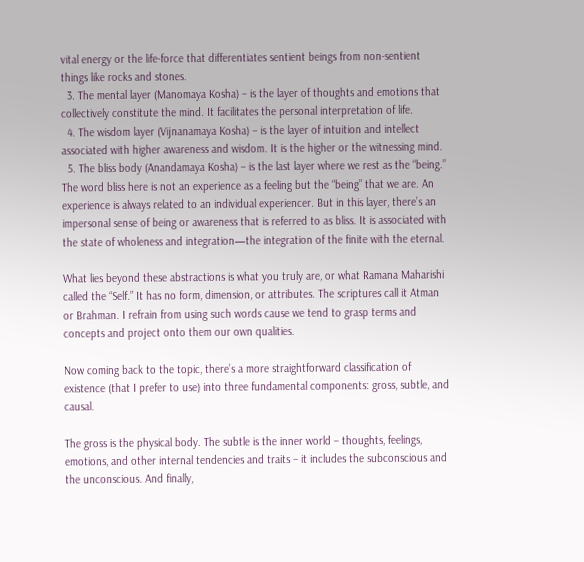vital energy or the life-force that differentiates sentient beings from non-sentient things like rocks and stones.
  3. The mental layer (Manomaya Kosha) – is the layer of thoughts and emotions that collectively constitute the mind. It facilitates the personal interpretation of life.
  4. The wisdom layer (Vijnanamaya Kosha) – is the layer of intuition and intellect associated with higher awareness and wisdom. It is the higher or the witnessing mind.
  5. The bliss body (Anandamaya Kosha) – is the last layer where we rest as the “being.” The word bliss here is not an experience as a feeling but the “being” that we are. An experience is always related to an individual experiencer. But in this layer, there’s an impersonal sense of being or awareness that is referred to as bliss. It is associated with the state of wholeness and integration—the integration of the finite with the eternal.

What lies beyond these abstractions is what you truly are, or what Ramana Maharishi called the “Self.” It has no form, dimension, or attributes. The scriptures call it Atman or Brahman. I refrain from using such words cause we tend to grasp terms and concepts and project onto them our own qualities.

Now coming back to the topic, there’s a more straightforward classification of existence (that I prefer to use) into three fundamental components: gross, subtle, and causal.

The gross is the physical body. The subtle is the inner world – thoughts, feelings, emotions, and other internal tendencies and traits – it includes the subconscious and the unconscious. And finally,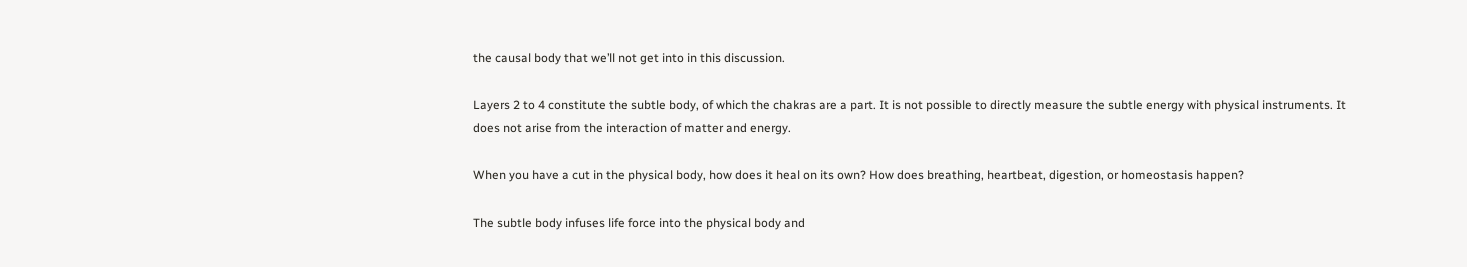the causal body that we’ll not get into in this discussion.

Layers 2 to 4 constitute the subtle body, of which the chakras are a part. It is not possible to directly measure the subtle energy with physical instruments. It does not arise from the interaction of matter and energy.

When you have a cut in the physical body, how does it heal on its own? How does breathing, heartbeat, digestion, or homeostasis happen?

The subtle body infuses life force into the physical body and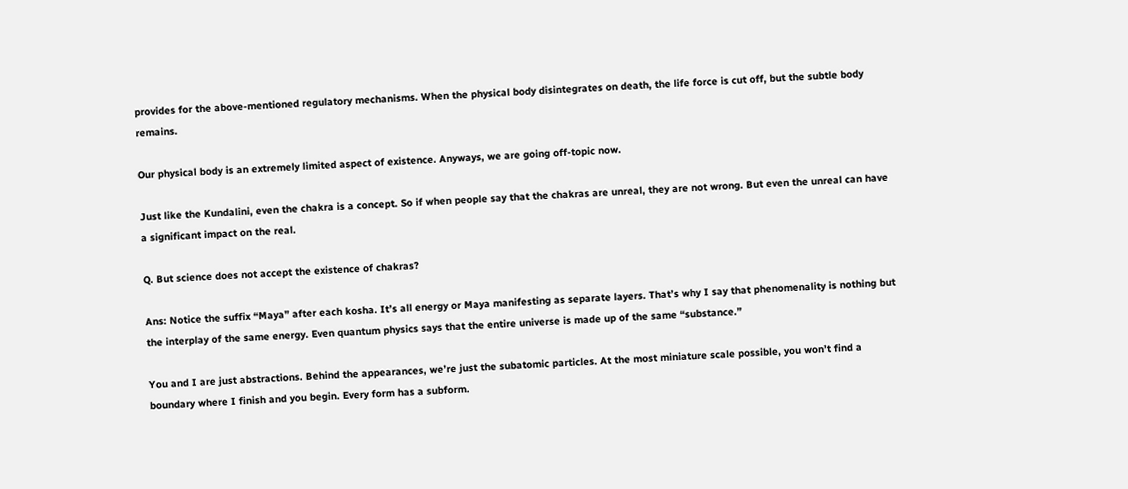provides for the above-mentioned regulatory mechanisms. When the physical body disintegrates on death, the life force is cut off, but the subtle body remains.

Our physical body is an extremely limited aspect of existence. Anyways, we are going off-topic now.

Just like the Kundalini, even the chakra is a concept. So if when people say that the chakras are unreal, they are not wrong. But even the unreal can have a significant impact on the real.

Q. But science does not accept the existence of chakras?

Ans: Notice the suffix “Maya” after each kosha. It’s all energy or Maya manifesting as separate layers. That’s why I say that phenomenality is nothing but the interplay of the same energy. Even quantum physics says that the entire universe is made up of the same “substance.”

You and I are just abstractions. Behind the appearances, we’re just the subatomic particles. At the most miniature scale possible, you won’t find a boundary where I finish and you begin. Every form has a subform.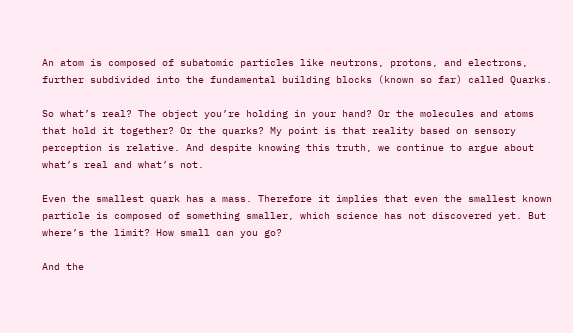An atom is composed of subatomic particles like neutrons, protons, and electrons, further subdivided into the fundamental building blocks (known so far) called Quarks.

So what’s real? The object you’re holding in your hand? Or the molecules and atoms that hold it together? Or the quarks? My point is that reality based on sensory perception is relative. And despite knowing this truth, we continue to argue about what’s real and what’s not.

Even the smallest quark has a mass. Therefore it implies that even the smallest known particle is composed of something smaller, which science has not discovered yet. But where’s the limit? How small can you go?

And the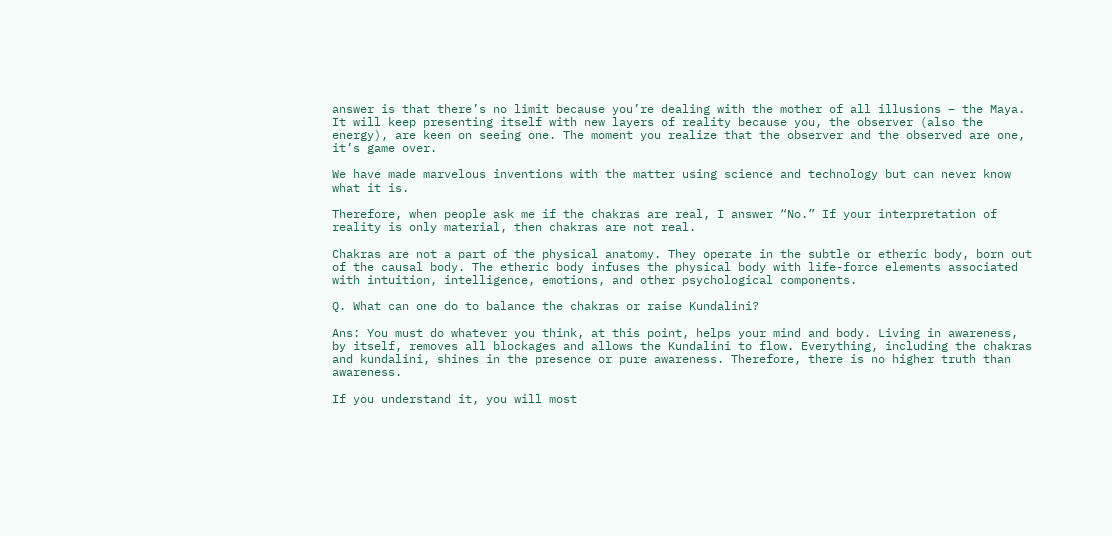answer is that there’s no limit because you’re dealing with the mother of all illusions – the Maya. It will keep presenting itself with new layers of reality because you, the observer (also the energy), are keen on seeing one. The moment you realize that the observer and the observed are one, it’s game over.

We have made marvelous inventions with the matter using science and technology but can never know what it is.

Therefore, when people ask me if the chakras are real, I answer “No.” If your interpretation of reality is only material, then chakras are not real.

Chakras are not a part of the physical anatomy. They operate in the subtle or etheric body, born out of the causal body. The etheric body infuses the physical body with life-force elements associated with intuition, intelligence, emotions, and other psychological components.

Q. What can one do to balance the chakras or raise Kundalini?

Ans: You must do whatever you think, at this point, helps your mind and body. Living in awareness, by itself, removes all blockages and allows the Kundalini to flow. Everything, including the chakras and kundalini, shines in the presence or pure awareness. Therefore, there is no higher truth than awareness.

If you understand it, you will most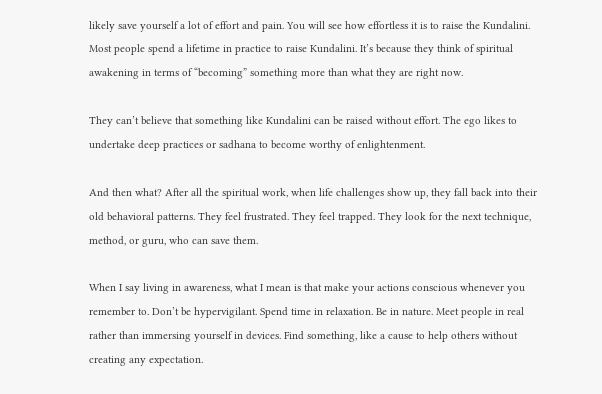likely save yourself a lot of effort and pain. You will see how effortless it is to raise the Kundalini. Most people spend a lifetime in practice to raise Kundalini. It’s because they think of spiritual awakening in terms of “becoming” something more than what they are right now.

They can’t believe that something like Kundalini can be raised without effort. The ego likes to undertake deep practices or sadhana to become worthy of enlightenment.

And then what? After all the spiritual work, when life challenges show up, they fall back into their old behavioral patterns. They feel frustrated. They feel trapped. They look for the next technique, method, or guru, who can save them.

When I say living in awareness, what I mean is that make your actions conscious whenever you remember to. Don’t be hypervigilant. Spend time in relaxation. Be in nature. Meet people in real rather than immersing yourself in devices. Find something, like a cause to help others without creating any expectation.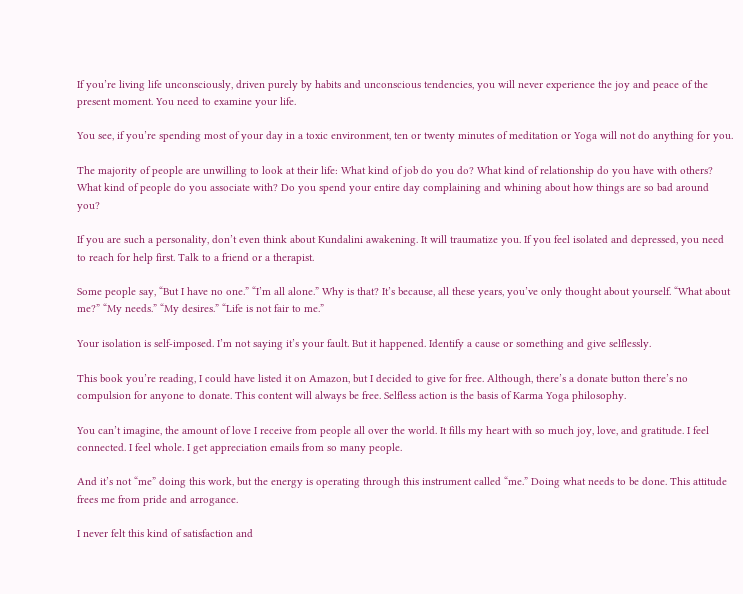If you’re living life unconsciously, driven purely by habits and unconscious tendencies, you will never experience the joy and peace of the present moment. You need to examine your life.

You see, if you’re spending most of your day in a toxic environment, ten or twenty minutes of meditation or Yoga will not do anything for you.

The majority of people are unwilling to look at their life: What kind of job do you do? What kind of relationship do you have with others? What kind of people do you associate with? Do you spend your entire day complaining and whining about how things are so bad around you?

If you are such a personality, don’t even think about Kundalini awakening. It will traumatize you. If you feel isolated and depressed, you need to reach for help first. Talk to a friend or a therapist.

Some people say, “But I have no one.” “I’m all alone.” Why is that? It’s because, all these years, you’ve only thought about yourself. “What about me?” “My needs.” “My desires.” “Life is not fair to me.”

Your isolation is self-imposed. I’m not saying it’s your fault. But it happened. Identify a cause or something and give selflessly.

This book you’re reading, I could have listed it on Amazon, but I decided to give for free. Although, there’s a donate button there’s no compulsion for anyone to donate. This content will always be free. Selfless action is the basis of Karma Yoga philosophy.

You can’t imagine, the amount of love I receive from people all over the world. It fills my heart with so much joy, love, and gratitude. I feel connected. I feel whole. I get appreciation emails from so many people.

And it’s not “me” doing this work, but the energy is operating through this instrument called “me.” Doing what needs to be done. This attitude frees me from pride and arrogance.

I never felt this kind of satisfaction and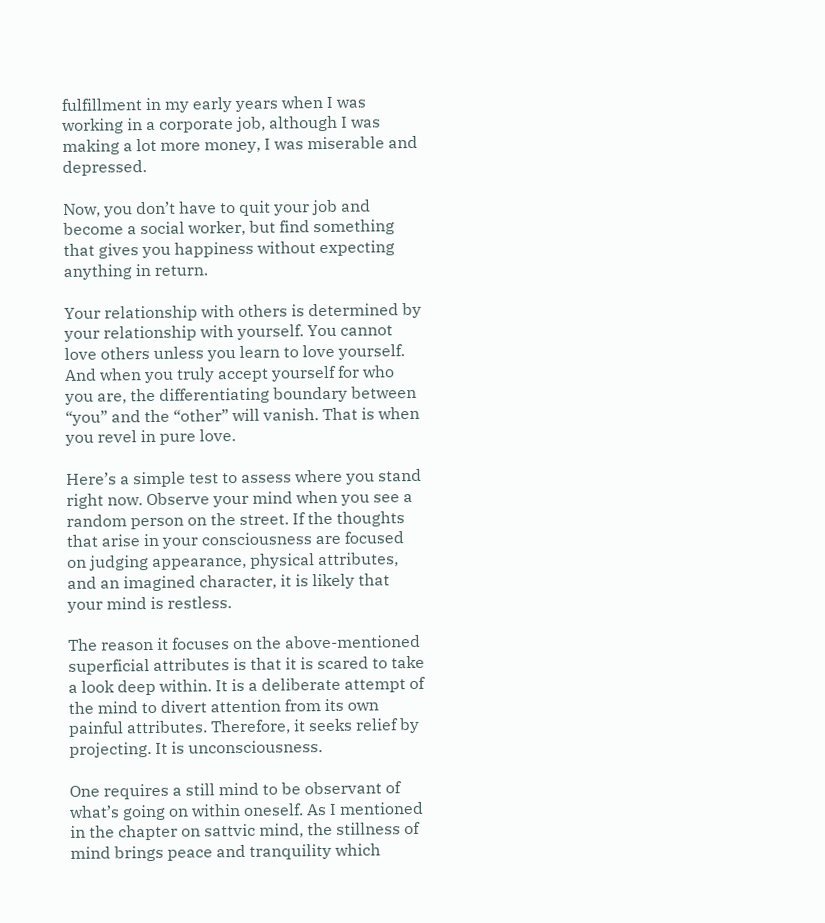fulfillment in my early years when I was working in a corporate job, although I was making a lot more money, I was miserable and depressed.

Now, you don’t have to quit your job and become a social worker, but find something that gives you happiness without expecting anything in return.

Your relationship with others is determined by your relationship with yourself. You cannot love others unless you learn to love yourself. And when you truly accept yourself for who you are, the differentiating boundary between “you” and the “other” will vanish. That is when you revel in pure love.

Here’s a simple test to assess where you stand right now. Observe your mind when you see a random person on the street. If the thoughts that arise in your consciousness are focused on judging appearance, physical attributes, and an imagined character, it is likely that your mind is restless.

The reason it focuses on the above-mentioned superficial attributes is that it is scared to take a look deep within. It is a deliberate attempt of the mind to divert attention from its own painful attributes. Therefore, it seeks relief by projecting. It is unconsciousness.

One requires a still mind to be observant of what’s going on within oneself. As I mentioned in the chapter on sattvic mind, the stillness of mind brings peace and tranquility which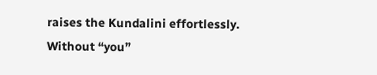raises the Kundalini effortlessly. Without “you”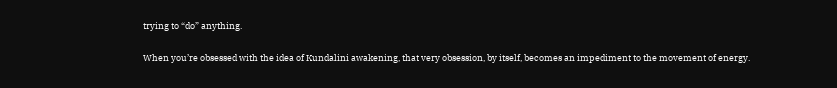trying to “do” anything.

When you’re obsessed with the idea of Kundalini awakening, that very obsession, by itself, becomes an impediment to the movement of energy.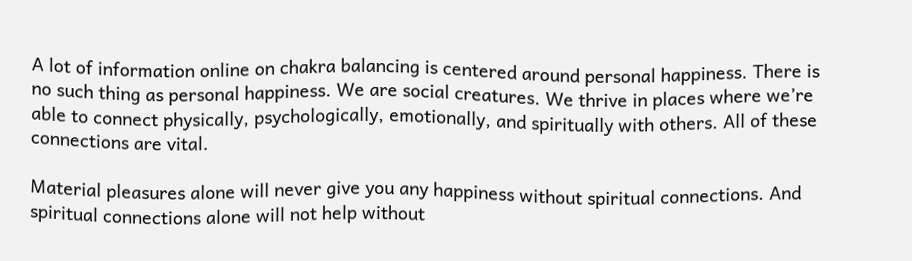A lot of information online on chakra balancing is centered around personal happiness. There is no such thing as personal happiness. We are social creatures. We thrive in places where we’re able to connect physically, psychologically, emotionally, and spiritually with others. All of these connections are vital.

Material pleasures alone will never give you any happiness without spiritual connections. And spiritual connections alone will not help without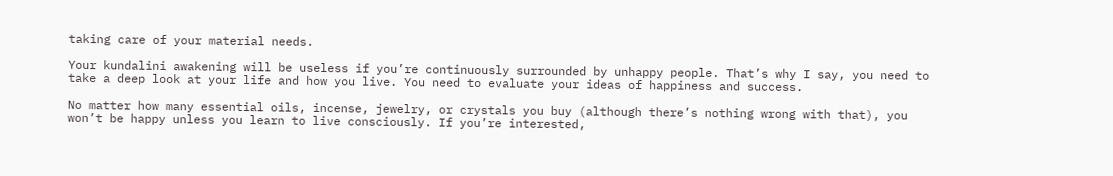taking care of your material needs.

Your kundalini awakening will be useless if you’re continuously surrounded by unhappy people. That’s why I say, you need to take a deep look at your life and how you live. You need to evaluate your ideas of happiness and success.

No matter how many essential oils, incense, jewelry, or crystals you buy (although there’s nothing wrong with that), you won’t be happy unless you learn to live consciously. If you’re interested,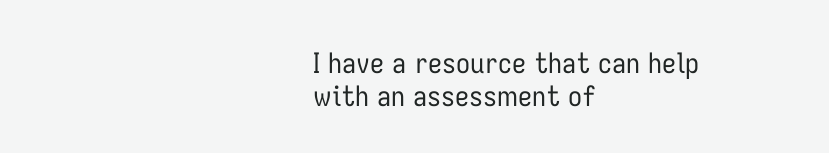I have a resource that can help with an assessment of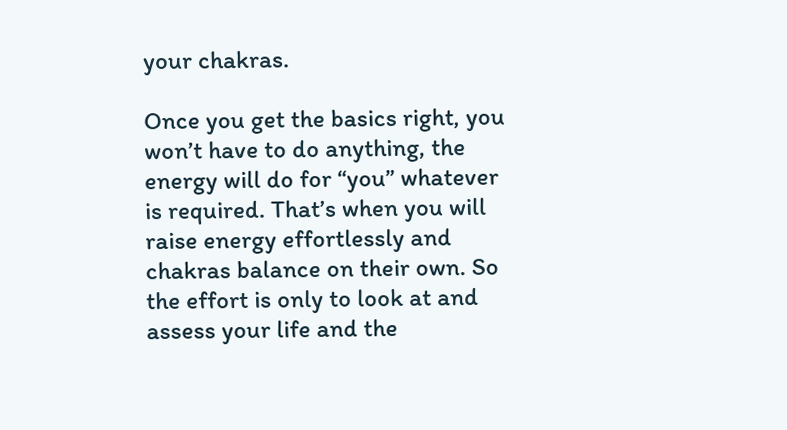your chakras.

Once you get the basics right, you won’t have to do anything, the energy will do for “you” whatever is required. That’s when you will raise energy effortlessly and chakras balance on their own. So the effort is only to look at and assess your life and the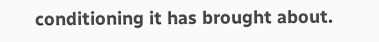conditioning it has brought about.